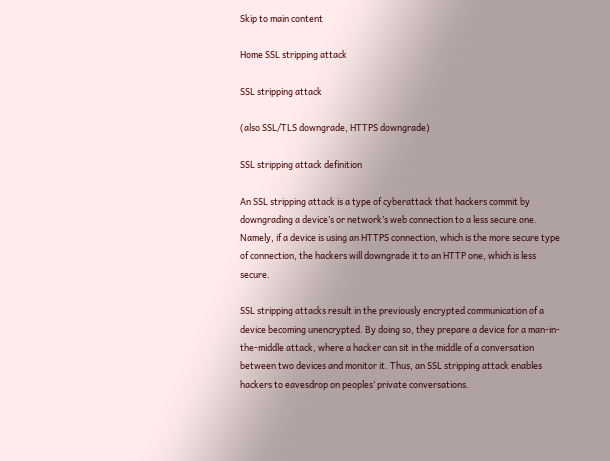Skip to main content

Home SSL stripping attack

SSL stripping attack

(also SSL/TLS downgrade, HTTPS downgrade)

SSL stripping attack definition

An SSL stripping attack is a type of cyberattack that hackers commit by downgrading a device’s or network’s web connection to a less secure one. Namely, if a device is using an HTTPS connection, which is the more secure type of connection, the hackers will downgrade it to an HTTP one, which is less secure.

SSL stripping attacks result in the previously encrypted communication of a device becoming unencrypted. By doing so, they prepare a device for a man-in-the-middle attack, where a hacker can sit in the middle of a conversation between two devices and monitor it. Thus, an SSL stripping attack enables hackers to eavesdrop on peoples’ private conversations.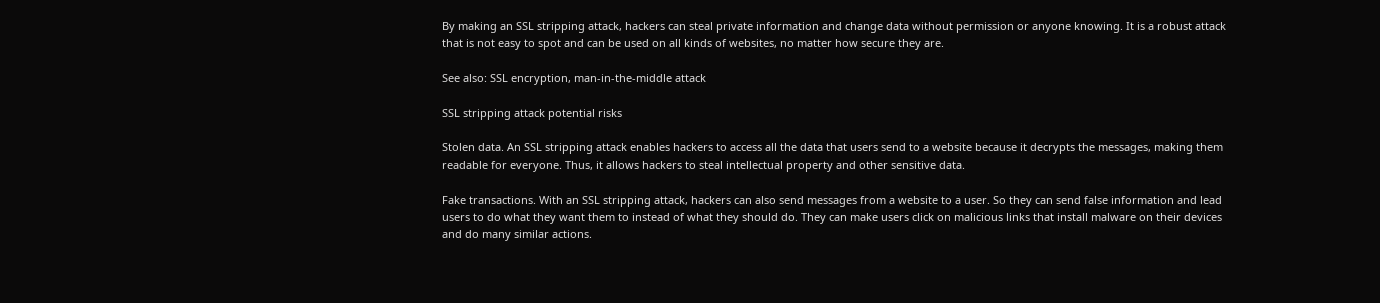By making an SSL stripping attack, hackers can steal private information and change data without permission or anyone knowing. It is a robust attack that is not easy to spot and can be used on all kinds of websites, no matter how secure they are.

See also: SSL encryption, man-in-the-middle attack

SSL stripping attack potential risks

Stolen data. An SSL stripping attack enables hackers to access all the data that users send to a website because it decrypts the messages, making them readable for everyone. Thus, it allows hackers to steal intellectual property and other sensitive data.

Fake transactions. With an SSL stripping attack, hackers can also send messages from a website to a user. So they can send false information and lead users to do what they want them to instead of what they should do. They can make users click on malicious links that install malware on their devices and do many similar actions.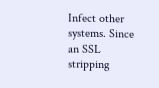Infect other systems. Since an SSL stripping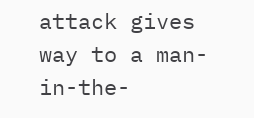attack gives way to a man-in-the-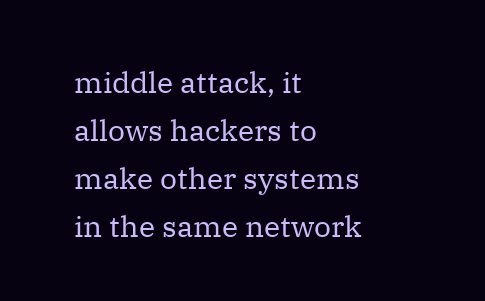middle attack, it allows hackers to make other systems in the same network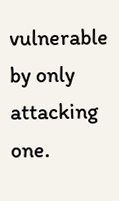vulnerable by only attacking one.